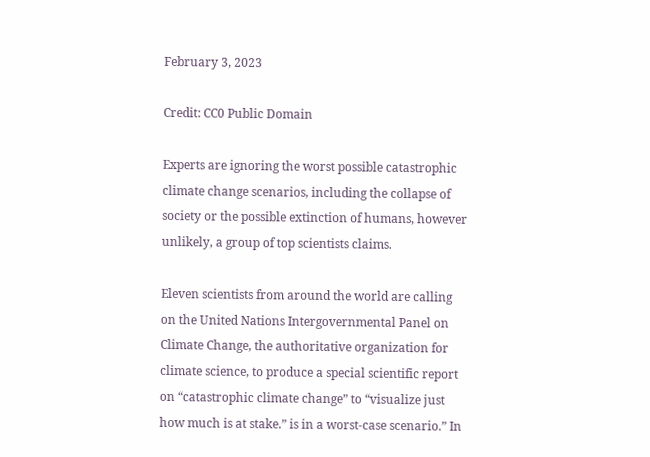February 3, 2023

Credit: CC0 Public Domain

Experts are ignoring the worst possible catastrophic climate change scenarios, including the collapse of society or the possible extinction of humans, however unlikely, a group of top scientists claims.

Eleven scientists from around the world are calling on the United Nations Intergovernmental Panel on Climate Change, the authoritative organization for climate science, to produce a special scientific report on “catastrophic climate change” to “visualize just how much is at stake.” is in a worst-case scenario.” In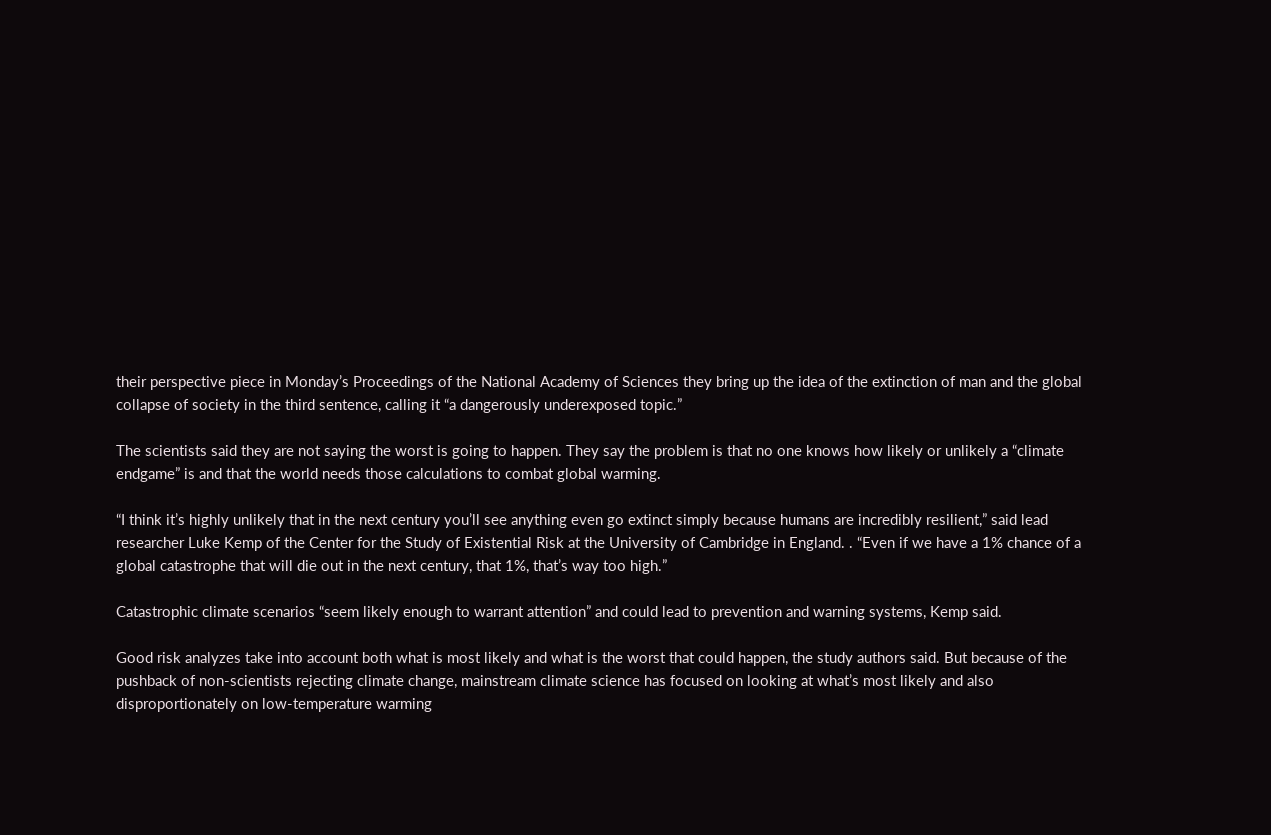their perspective piece in Monday’s Proceedings of the National Academy of Sciences they bring up the idea of the extinction of man and the global collapse of society in the third sentence, calling it “a dangerously underexposed topic.”

The scientists said they are not saying the worst is going to happen. They say the problem is that no one knows how likely or unlikely a “climate endgame” is and that the world needs those calculations to combat global warming.

“I think it’s highly unlikely that in the next century you’ll see anything even go extinct simply because humans are incredibly resilient,” said lead researcher Luke Kemp of the Center for the Study of Existential Risk at the University of Cambridge in England. . “Even if we have a 1% chance of a global catastrophe that will die out in the next century, that 1%, that’s way too high.”

Catastrophic climate scenarios “seem likely enough to warrant attention” and could lead to prevention and warning systems, Kemp said.

Good risk analyzes take into account both what is most likely and what is the worst that could happen, the study authors said. But because of the pushback of non-scientists rejecting climate change, mainstream climate science has focused on looking at what’s most likely and also disproportionately on low-temperature warming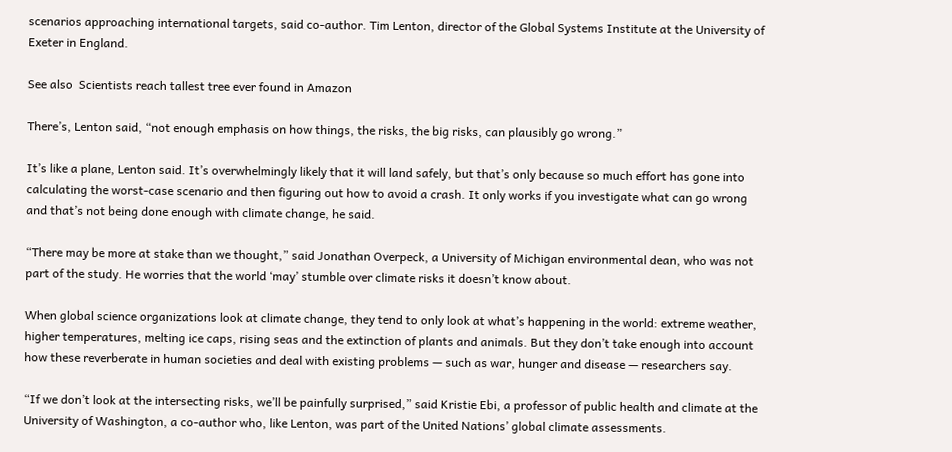scenarios approaching international targets, said co-author. Tim Lenton, director of the Global Systems Institute at the University of Exeter in England.

See also  Scientists reach tallest tree ever found in Amazon

There’s, Lenton said, “not enough emphasis on how things, the risks, the big risks, can plausibly go wrong.”

It’s like a plane, Lenton said. It’s overwhelmingly likely that it will land safely, but that’s only because so much effort has gone into calculating the worst-case scenario and then figuring out how to avoid a crash. It only works if you investigate what can go wrong and that’s not being done enough with climate change, he said.

“There may be more at stake than we thought,” said Jonathan Overpeck, a University of Michigan environmental dean, who was not part of the study. He worries that the world ‘may’ stumble over climate risks it doesn’t know about.

When global science organizations look at climate change, they tend to only look at what’s happening in the world: extreme weather, higher temperatures, melting ice caps, rising seas and the extinction of plants and animals. But they don’t take enough into account how these reverberate in human societies and deal with existing problems — such as war, hunger and disease — researchers say.

“If we don’t look at the intersecting risks, we’ll be painfully surprised,” said Kristie Ebi, a professor of public health and climate at the University of Washington, a co-author who, like Lenton, was part of the United Nations’ global climate assessments.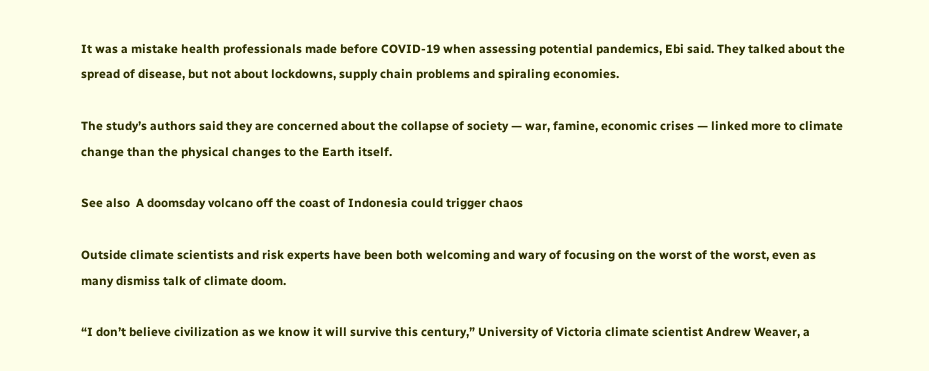It was a mistake health professionals made before COVID-19 when assessing potential pandemics, Ebi said. They talked about the spread of disease, but not about lockdowns, supply chain problems and spiraling economies.

The study’s authors said they are concerned about the collapse of society — war, famine, economic crises — linked more to climate change than the physical changes to the Earth itself.

See also  A doomsday volcano off the coast of Indonesia could trigger chaos

Outside climate scientists and risk experts have been both welcoming and wary of focusing on the worst of the worst, even as many dismiss talk of climate doom.

“I don’t believe civilization as we know it will survive this century,” University of Victoria climate scientist Andrew Weaver, a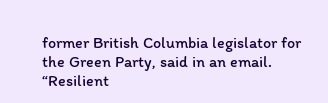former British Columbia legislator for the Green Party, said in an email. “Resilient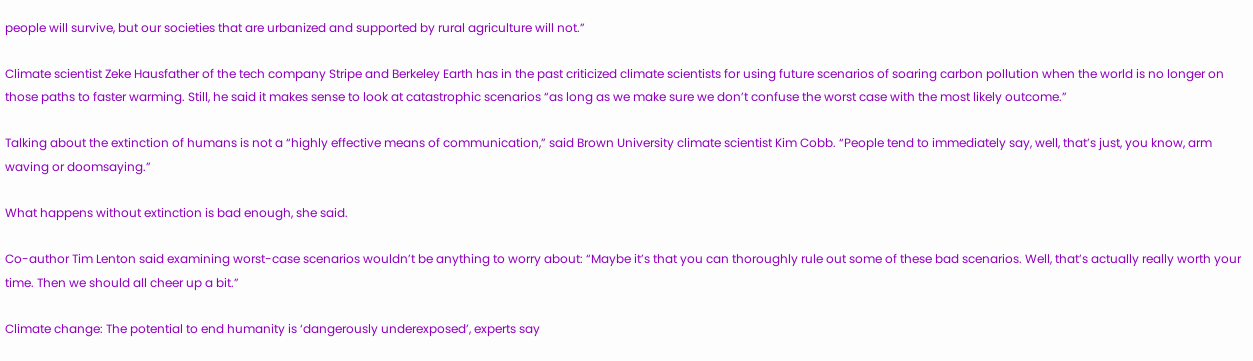people will survive, but our societies that are urbanized and supported by rural agriculture will not.”

Climate scientist Zeke Hausfather of the tech company Stripe and Berkeley Earth has in the past criticized climate scientists for using future scenarios of soaring carbon pollution when the world is no longer on those paths to faster warming. Still, he said it makes sense to look at catastrophic scenarios “as long as we make sure we don’t confuse the worst case with the most likely outcome.”

Talking about the extinction of humans is not a “highly effective means of communication,” said Brown University climate scientist Kim Cobb. “People tend to immediately say, well, that’s just, you know, arm waving or doomsaying.”

What happens without extinction is bad enough, she said.

Co-author Tim Lenton said examining worst-case scenarios wouldn’t be anything to worry about: “Maybe it’s that you can thoroughly rule out some of these bad scenarios. Well, that’s actually really worth your time. Then we should all cheer up a bit.”

Climate change: The potential to end humanity is ‘dangerously underexposed’, experts say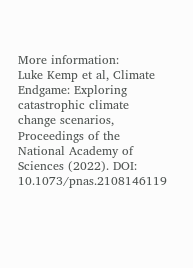More information:
Luke Kemp et al, Climate Endgame: Exploring catastrophic climate change scenarios, Proceedings of the National Academy of Sciences (2022). DOI: 10.1073/pnas.2108146119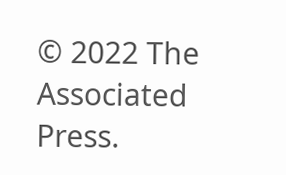© 2022 The Associated Press.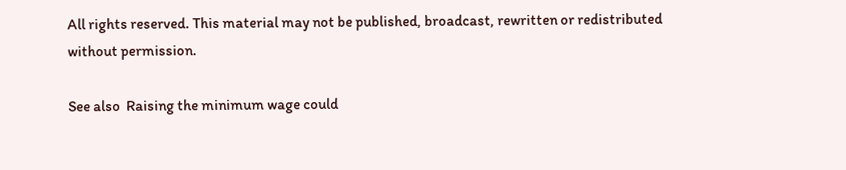All rights reserved. This material may not be published, broadcast, rewritten or redistributed without permission.

See also  Raising the minimum wage could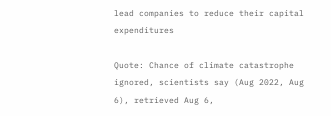lead companies to reduce their capital expenditures

Quote: Chance of climate catastrophe ignored, scientists say (Aug 2022, Aug 6), retrieved Aug 6,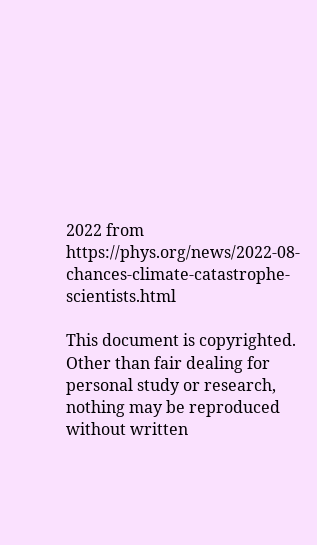2022 from https://phys.org/news/2022-08-chances-climate-catastrophe-scientists.html

This document is copyrighted. Other than fair dealing for personal study or research, nothing may be reproduced without written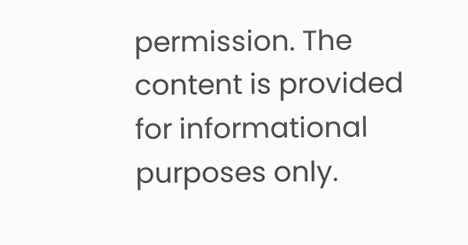permission. The content is provided for informational purposes only.